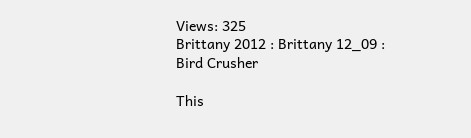Views: 325
Brittany 2012 : Brittany 12_09 : Bird Crusher

This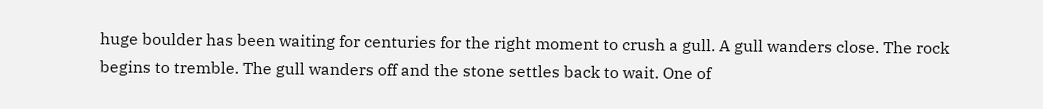huge boulder has been waiting for centuries for the right moment to crush a gull. A gull wanders close. The rock begins to tremble. The gull wanders off and the stone settles back to wait. One of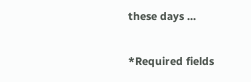these days ...

*Required fields